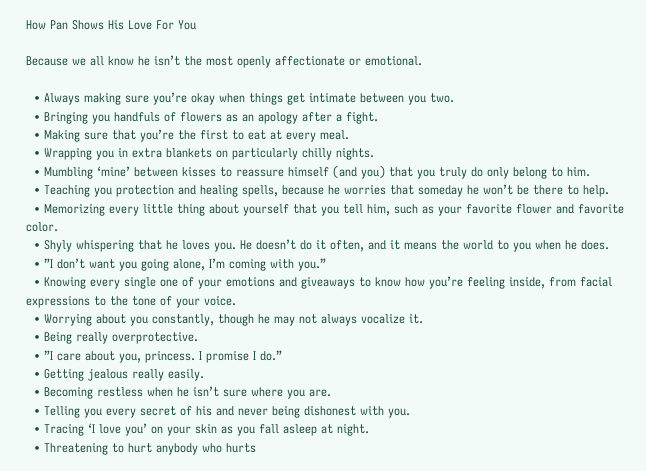How Pan Shows His Love For You

Because we all know he isn’t the most openly affectionate or emotional.

  • Always making sure you’re okay when things get intimate between you two.
  • Bringing you handfuls of flowers as an apology after a fight.
  • Making sure that you’re the first to eat at every meal.
  • Wrapping you in extra blankets on particularly chilly nights.
  • Mumbling ‘mine’ between kisses to reassure himself (and you) that you truly do only belong to him.
  • Teaching you protection and healing spells, because he worries that someday he won’t be there to help.
  • Memorizing every little thing about yourself that you tell him, such as your favorite flower and favorite color.
  • Shyly whispering that he loves you. He doesn’t do it often, and it means the world to you when he does.
  • ”I don’t want you going alone, I’m coming with you.”
  • Knowing every single one of your emotions and giveaways to know how you’re feeling inside, from facial expressions to the tone of your voice.
  • Worrying about you constantly, though he may not always vocalize it.
  • Being really overprotective.
  • ”I care about you, princess. I promise I do.”
  • Getting jealous really easily.
  • Becoming restless when he isn’t sure where you are.
  • Telling you every secret of his and never being dishonest with you.
  • Tracing ‘I love you’ on your skin as you fall asleep at night.
  • Threatening to hurt anybody who hurts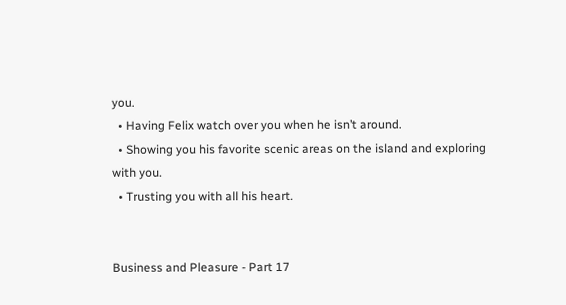you.
  • Having Felix watch over you when he isn’t around.
  • Showing you his favorite scenic areas on the island and exploring with you.
  • Trusting you with all his heart.


Business and Pleasure - Part 17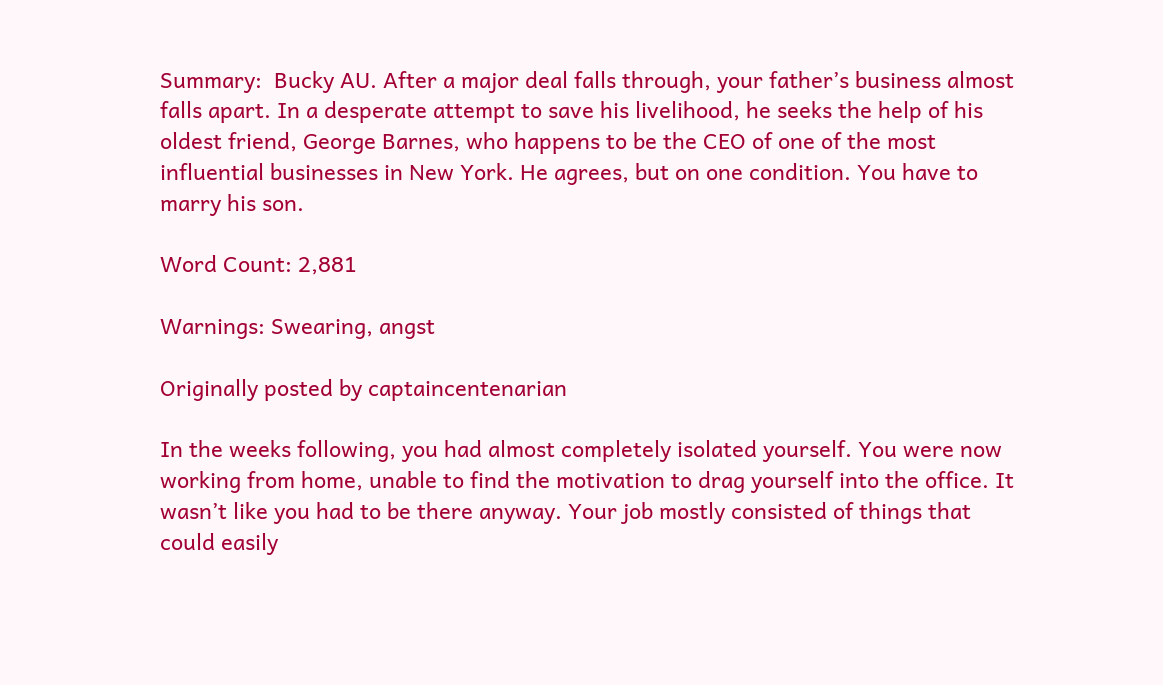Summary:  Bucky AU. After a major deal falls through, your father’s business almost falls apart. In a desperate attempt to save his livelihood, he seeks the help of his oldest friend, George Barnes, who happens to be the CEO of one of the most influential businesses in New York. He agrees, but on one condition. You have to marry his son.

Word Count: 2,881

Warnings: Swearing, angst

Originally posted by captaincentenarian

In the weeks following, you had almost completely isolated yourself. You were now working from home, unable to find the motivation to drag yourself into the office. It wasn’t like you had to be there anyway. Your job mostly consisted of things that could easily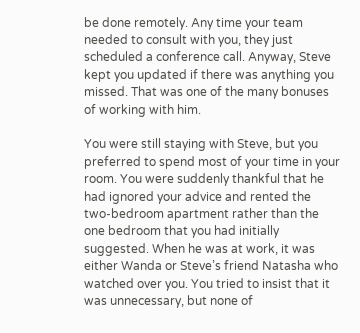be done remotely. Any time your team needed to consult with you, they just scheduled a conference call. Anyway, Steve kept you updated if there was anything you missed. That was one of the many bonuses of working with him.

You were still staying with Steve, but you preferred to spend most of your time in your room. You were suddenly thankful that he had ignored your advice and rented the two-bedroom apartment rather than the one bedroom that you had initially suggested. When he was at work, it was either Wanda or Steve’s friend Natasha who watched over you. You tried to insist that it was unnecessary, but none of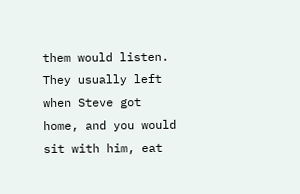them would listen. They usually left when Steve got home, and you would sit with him, eat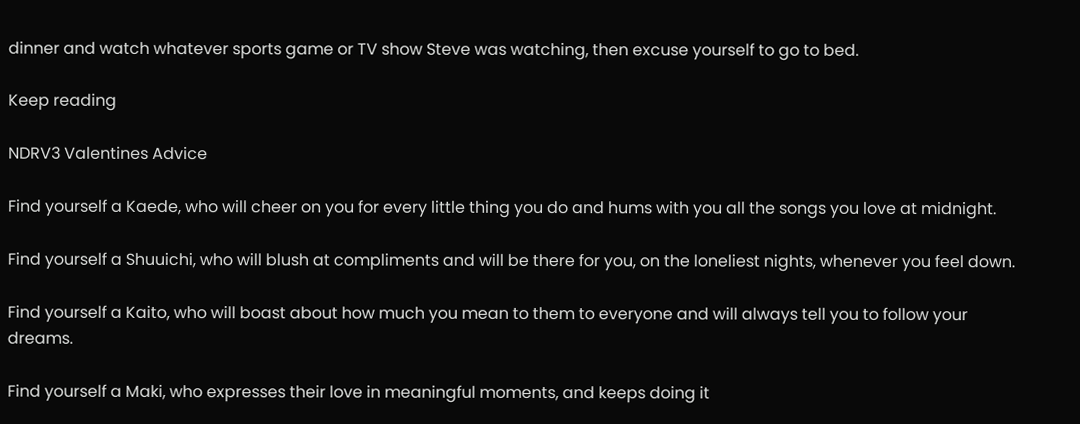dinner and watch whatever sports game or TV show Steve was watching, then excuse yourself to go to bed.

Keep reading

NDRV3 Valentines Advice

Find yourself a Kaede, who will cheer on you for every little thing you do and hums with you all the songs you love at midnight.

Find yourself a Shuuichi, who will blush at compliments and will be there for you, on the loneliest nights, whenever you feel down.

Find yourself a Kaito, who will boast about how much you mean to them to everyone and will always tell you to follow your dreams.

Find yourself a Maki, who expresses their love in meaningful moments, and keeps doing it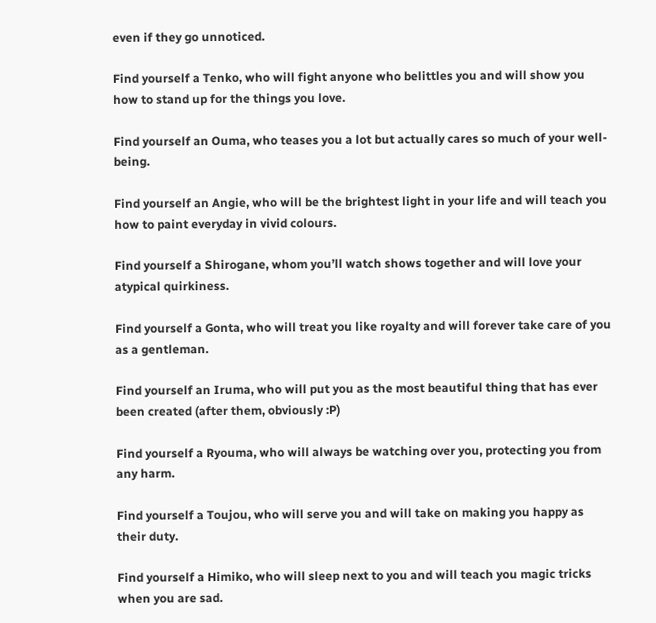even if they go unnoticed.

Find yourself a Tenko, who will fight anyone who belittles you and will show you how to stand up for the things you love.

Find yourself an Ouma, who teases you a lot but actually cares so much of your well-being.

Find yourself an Angie, who will be the brightest light in your life and will teach you how to paint everyday in vivid colours.

Find yourself a Shirogane, whom you’ll watch shows together and will love your atypical quirkiness.

Find yourself a Gonta, who will treat you like royalty and will forever take care of you as a gentleman.

Find yourself an Iruma, who will put you as the most beautiful thing that has ever been created (after them, obviously :P)

Find yourself a Ryouma, who will always be watching over you, protecting you from any harm.

Find yourself a Toujou, who will serve you and will take on making you happy as their duty.

Find yourself a Himiko, who will sleep next to you and will teach you magic tricks when you are sad.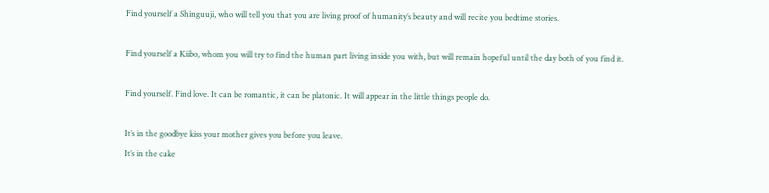Find yourself a Shinguuji, who will tell you that you are living proof of humanity’s beauty and will recite you bedtime stories.

Find yourself a Kiibo, whom you will try to find the human part living inside you with, but will remain hopeful until the day both of you find it.

Find yourself. Find love. It can be romantic, it can be platonic. It will appear in the little things people do.

It’s in the goodbye kiss your mother gives you before you leave.
It’s in the cake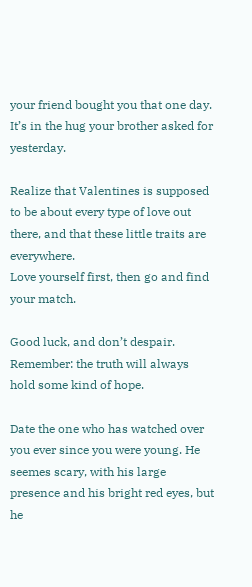your friend bought you that one day.
It’s in the hug your brother asked for yesterday.

Realize that Valentines is supposed to be about every type of love out there, and that these little traits are everywhere.
Love yourself first, then go and find your match.

Good luck, and don’t despair. Remember: the truth will always hold some kind of hope.

Date the one who has watched over you ever since you were young. He seemes scary, with his large presence and his bright red eyes, but he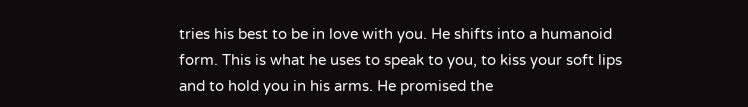tries his best to be in love with you. He shifts into a humanoid form. This is what he uses to speak to you, to kiss your soft lips and to hold you in his arms. He promised the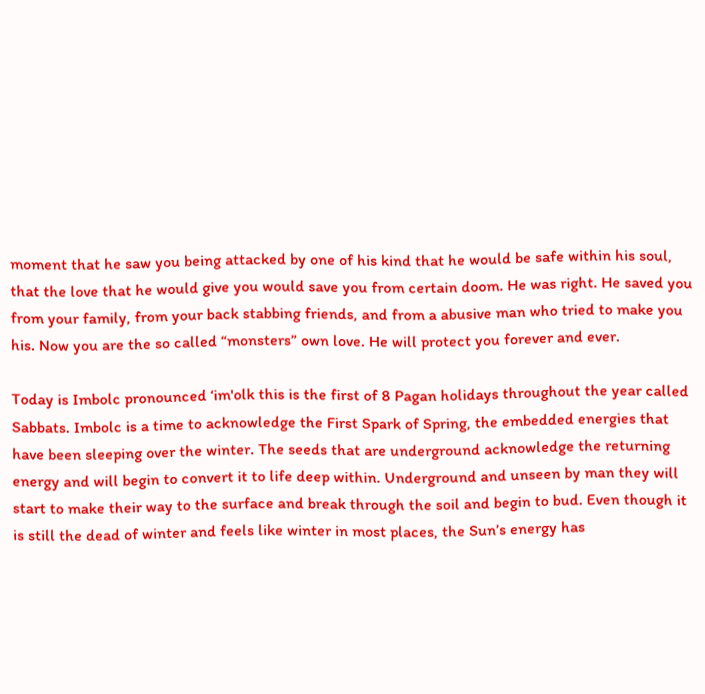moment that he saw you being attacked by one of his kind that he would be safe within his soul, that the love that he would give you would save you from certain doom. He was right. He saved you from your family, from your back stabbing friends, and from a abusive man who tried to make you his. Now you are the so called “monsters” own love. He will protect you forever and ever.

Today is Imbolc pronounced ‘im'olk this is the first of 8 Pagan holidays throughout the year called Sabbats. Imbolc is a time to acknowledge the First Spark of Spring, the embedded energies that have been sleeping over the winter. The seeds that are underground acknowledge the returning energy and will begin to convert it to life deep within. Underground and unseen by man they will start to make their way to the surface and break through the soil and begin to bud. Even though it is still the dead of winter and feels like winter in most places, the Sun’s energy has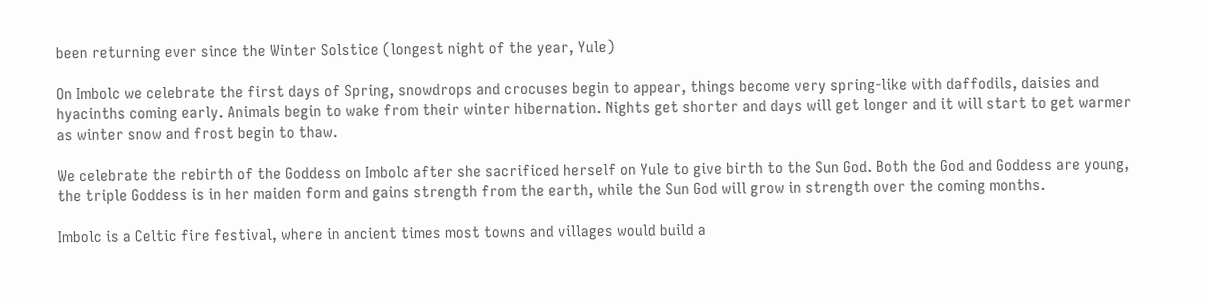been returning ever since the Winter Solstice (longest night of the year, Yule)

On Imbolc we celebrate the first days of Spring, snowdrops and crocuses begin to appear, things become very spring-like with daffodils, daisies and hyacinths coming early. Animals begin to wake from their winter hibernation. Nights get shorter and days will get longer and it will start to get warmer as winter snow and frost begin to thaw.

We celebrate the rebirth of the Goddess on Imbolc after she sacrificed herself on Yule to give birth to the Sun God. Both the God and Goddess are young, the triple Goddess is in her maiden form and gains strength from the earth, while the Sun God will grow in strength over the coming months.

Imbolc is a Celtic fire festival, where in ancient times most towns and villages would build a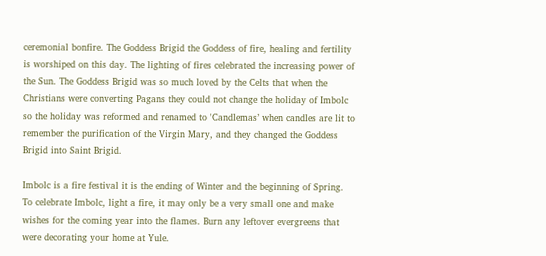ceremonial bonfire. The Goddess Brigid the Goddess of fire, healing and fertility is worshiped on this day. The lighting of fires celebrated the increasing power of the Sun. The Goddess Brigid was so much loved by the Celts that when the Christians were converting Pagans they could not change the holiday of Imbolc so the holiday was reformed and renamed to 'Candlemas’ when candles are lit to remember the purification of the Virgin Mary, and they changed the Goddess Brigid into Saint Brigid.

Imbolc is a fire festival it is the ending of Winter and the beginning of Spring. To celebrate Imbolc, light a fire, it may only be a very small one and make wishes for the coming year into the flames. Burn any leftover evergreens that were decorating your home at Yule.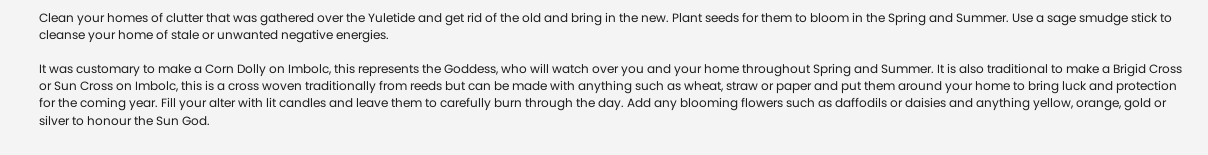Clean your homes of clutter that was gathered over the Yuletide and get rid of the old and bring in the new. Plant seeds for them to bloom in the Spring and Summer. Use a sage smudge stick to cleanse your home of stale or unwanted negative energies.

It was customary to make a Corn Dolly on Imbolc, this represents the Goddess, who will watch over you and your home throughout Spring and Summer. It is also traditional to make a Brigid Cross or Sun Cross on Imbolc, this is a cross woven traditionally from reeds but can be made with anything such as wheat, straw or paper and put them around your home to bring luck and protection for the coming year. Fill your alter with lit candles and leave them to carefully burn through the day. Add any blooming flowers such as daffodils or daisies and anything yellow, orange, gold or silver to honour the Sun God.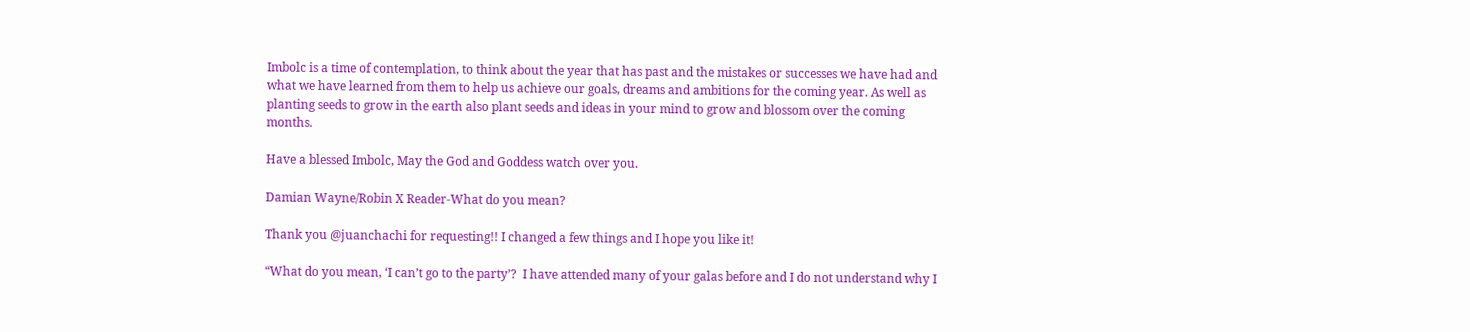Imbolc is a time of contemplation, to think about the year that has past and the mistakes or successes we have had and what we have learned from them to help us achieve our goals, dreams and ambitions for the coming year. As well as planting seeds to grow in the earth also plant seeds and ideas in your mind to grow and blossom over the coming months.

Have a blessed Imbolc, May the God and Goddess watch over you.

Damian Wayne/Robin X Reader-What do you mean?

Thank you @juanchachi for requesting!! I changed a few things and I hope you like it!

“What do you mean, ‘I can’t go to the party’?  I have attended many of your galas before and I do not understand why I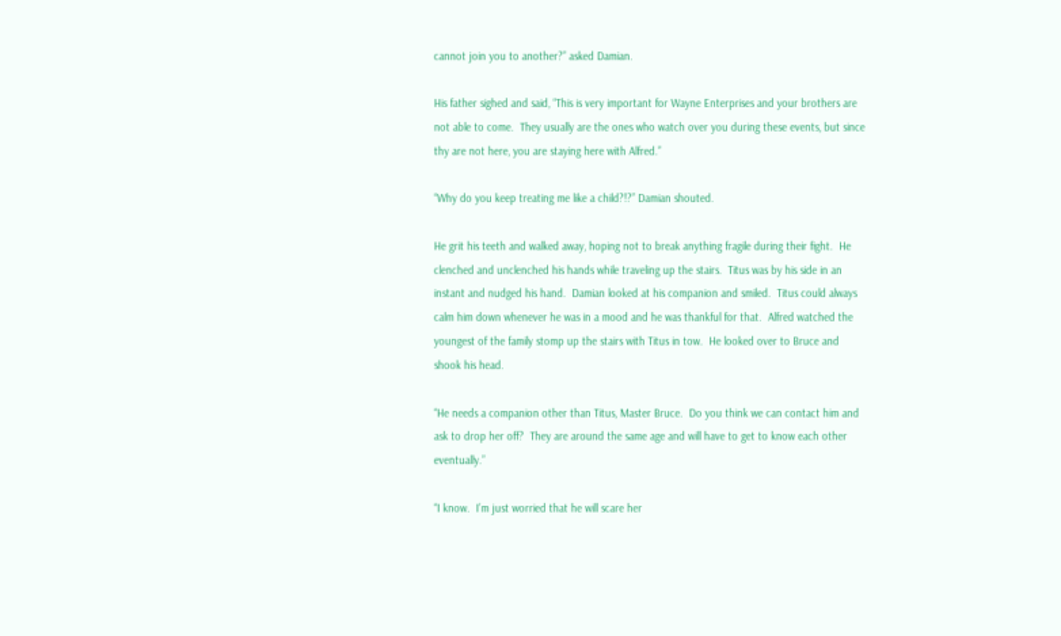cannot join you to another?” asked Damian.

His father sighed and said, “This is very important for Wayne Enterprises and your brothers are not able to come.  They usually are the ones who watch over you during these events, but since thy are not here, you are staying here with Alfred.”

“Why do you keep treating me like a child?!?” Damian shouted.

He grit his teeth and walked away, hoping not to break anything fragile during their fight.  He clenched and unclenched his hands while traveling up the stairs.  Titus was by his side in an instant and nudged his hand.  Damian looked at his companion and smiled.  Titus could always calm him down whenever he was in a mood and he was thankful for that.  Alfred watched the youngest of the family stomp up the stairs with Titus in tow.  He looked over to Bruce and shook his head.

“He needs a companion other than Titus, Master Bruce.  Do you think we can contact him and ask to drop her off?  They are around the same age and will have to get to know each other eventually.”

“I know.  I’m just worried that he will scare her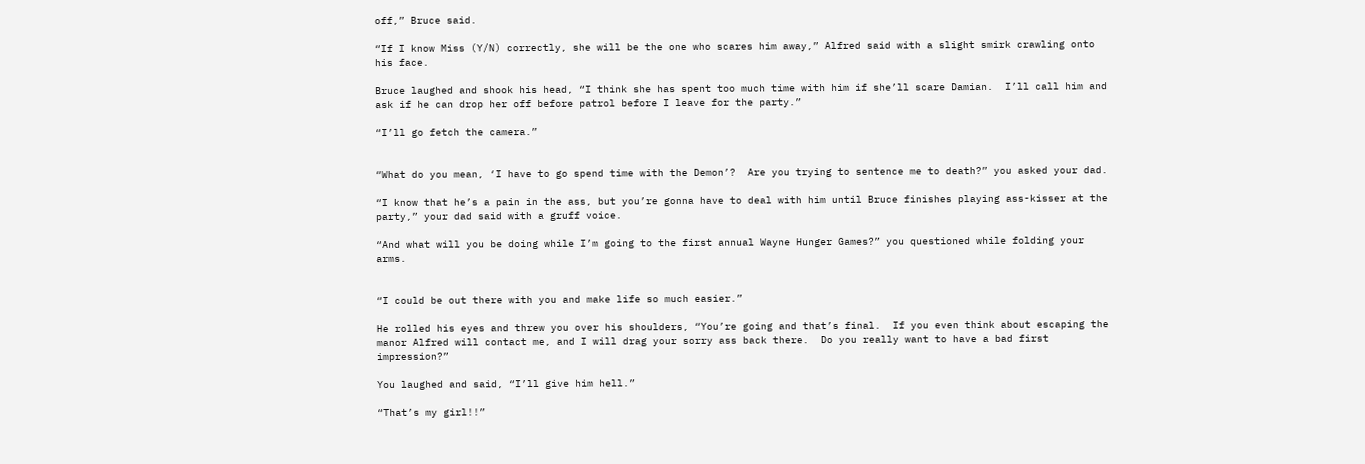off,” Bruce said.

“If I know Miss (Y/N) correctly, she will be the one who scares him away,” Alfred said with a slight smirk crawling onto his face.

Bruce laughed and shook his head, “I think she has spent too much time with him if she’ll scare Damian.  I’ll call him and ask if he can drop her off before patrol before I leave for the party.”

“I’ll go fetch the camera.”


“What do you mean, ‘I have to go spend time with the Demon’?  Are you trying to sentence me to death?” you asked your dad.

“I know that he’s a pain in the ass, but you’re gonna have to deal with him until Bruce finishes playing ass-kisser at the party,” your dad said with a gruff voice.

“And what will you be doing while I’m going to the first annual Wayne Hunger Games?” you questioned while folding your arms.


“I could be out there with you and make life so much easier.”

He rolled his eyes and threw you over his shoulders, “You’re going and that’s final.  If you even think about escaping the manor Alfred will contact me, and I will drag your sorry ass back there.  Do you really want to have a bad first impression?”

You laughed and said, “I’ll give him hell.”

“That’s my girl!!”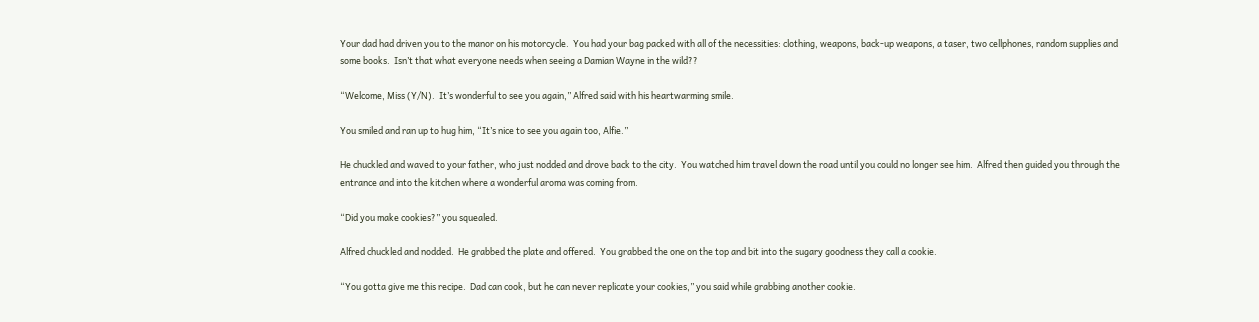Your dad had driven you to the manor on his motorcycle.  You had your bag packed with all of the necessities: clothing, weapons, back-up weapons, a taser, two cellphones, random supplies and some books.  Isn’t that what everyone needs when seeing a Damian Wayne in the wild??

“Welcome, Miss (Y/N).  It’s wonderful to see you again,” Alfred said with his heartwarming smile.

You smiled and ran up to hug him, “It’s nice to see you again too, Alfie.”

He chuckled and waved to your father, who just nodded and drove back to the city.  You watched him travel down the road until you could no longer see him.  Alfred then guided you through the entrance and into the kitchen where a wonderful aroma was coming from.

“Did you make cookies?” you squealed.

Alfred chuckled and nodded.  He grabbed the plate and offered.  You grabbed the one on the top and bit into the sugary goodness they call a cookie.

“You gotta give me this recipe.  Dad can cook, but he can never replicate your cookies,” you said while grabbing another cookie.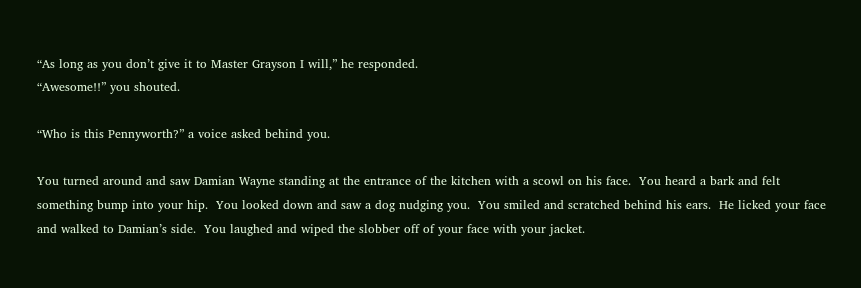“As long as you don’t give it to Master Grayson I will,” he responded.
“Awesome!!” you shouted.

“Who is this Pennyworth?” a voice asked behind you.

You turned around and saw Damian Wayne standing at the entrance of the kitchen with a scowl on his face.  You heard a bark and felt something bump into your hip.  You looked down and saw a dog nudging you.  You smiled and scratched behind his ears.  He licked your face and walked to Damian’s side.  You laughed and wiped the slobber off of your face with your jacket.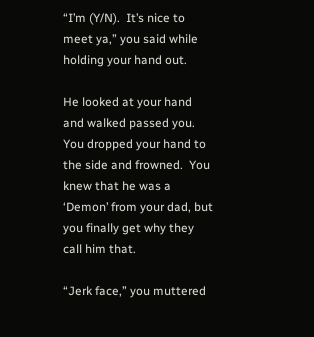“I’m (Y/N).  It’s nice to meet ya,” you said while holding your hand out.

He looked at your hand and walked passed you.  You dropped your hand to the side and frowned.  You knew that he was a ‘Demon’ from your dad, but you finally get why they call him that.

“Jerk face,” you muttered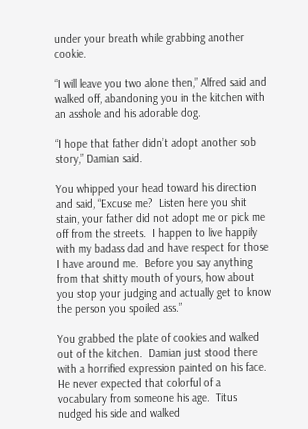under your breath while grabbing another cookie.

“I will leave you two alone then,” Alfred said and walked off, abandoning you in the kitchen with an asshole and his adorable dog.

“I hope that father didn’t adopt another sob story,” Damian said.

You whipped your head toward his direction and said, “Excuse me?  Listen here you shit stain, your father did not adopt me or pick me off from the streets.  I happen to live happily with my badass dad and have respect for those I have around me.  Before you say anything from that shitty mouth of yours, how about you stop your judging and actually get to know the person you spoiled ass.”

You grabbed the plate of cookies and walked out of the kitchen.  Damian just stood there with a horrified expression painted on his face.   He never expected that colorful of a vocabulary from someone his age.  Titus nudged his side and walked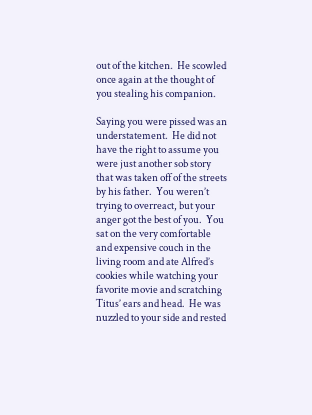out of the kitchen.  He scowled once again at the thought of you stealing his companion.

Saying you were pissed was an understatement.  He did not have the right to assume you were just another sob story that was taken off of the streets by his father.  You weren’t trying to overreact, but your anger got the best of you.  You sat on the very comfortable and expensive couch in the living room and ate Alfred’s cookies while watching your favorite movie and scratching Titus’ ears and head.  He was nuzzled to your side and rested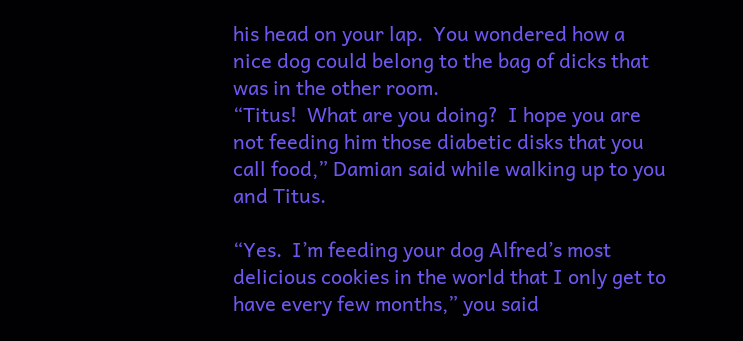his head on your lap.  You wondered how a nice dog could belong to the bag of dicks that was in the other room.
“Titus!  What are you doing?  I hope you are not feeding him those diabetic disks that you call food,” Damian said while walking up to you and Titus.

“Yes.  I’m feeding your dog Alfred’s most delicious cookies in the world that I only get to have every few months,” you said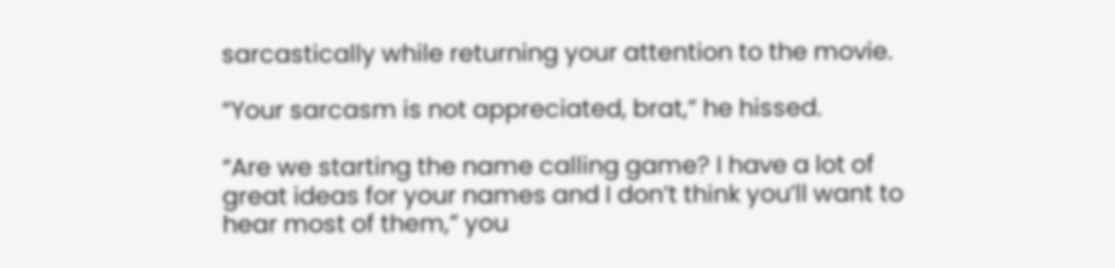sarcastically while returning your attention to the movie.

“Your sarcasm is not appreciated, brat,” he hissed.

“Are we starting the name calling game? I have a lot of great ideas for your names and I don’t think you’ll want to hear most of them,” you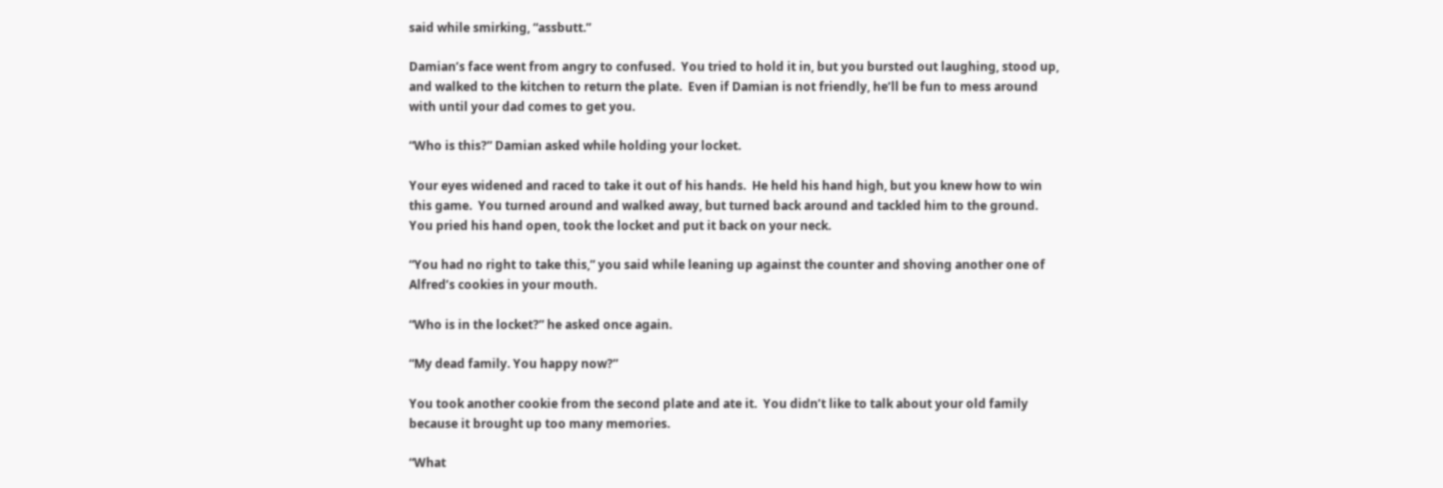said while smirking, “assbutt.”

Damian’s face went from angry to confused.  You tried to hold it in, but you bursted out laughing, stood up, and walked to the kitchen to return the plate.  Even if Damian is not friendly, he’ll be fun to mess around with until your dad comes to get you.

“Who is this?” Damian asked while holding your locket.

Your eyes widened and raced to take it out of his hands.  He held his hand high, but you knew how to win this game.  You turned around and walked away, but turned back around and tackled him to the ground.  You pried his hand open, took the locket and put it back on your neck.

“You had no right to take this,” you said while leaning up against the counter and shoving another one of Alfred’s cookies in your mouth.

“Who is in the locket?” he asked once again.

“My dead family. You happy now?”

You took another cookie from the second plate and ate it.  You didn’t like to talk about your old family because it brought up too many memories.

“What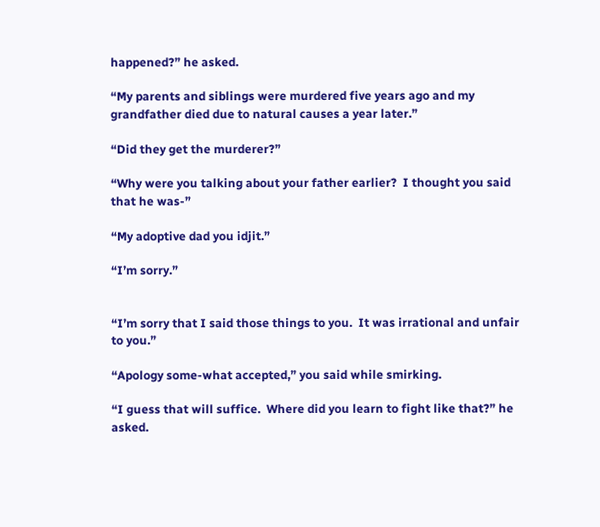happened?” he asked.

“My parents and siblings were murdered five years ago and my grandfather died due to natural causes a year later.”

“Did they get the murderer?”

“Why were you talking about your father earlier?  I thought you said that he was-”

“My adoptive dad you idjit.”

“I’m sorry.”


“I’m sorry that I said those things to you.  It was irrational and unfair to you.”

“Apology some-what accepted,” you said while smirking.

“I guess that will suffice.  Where did you learn to fight like that?” he asked.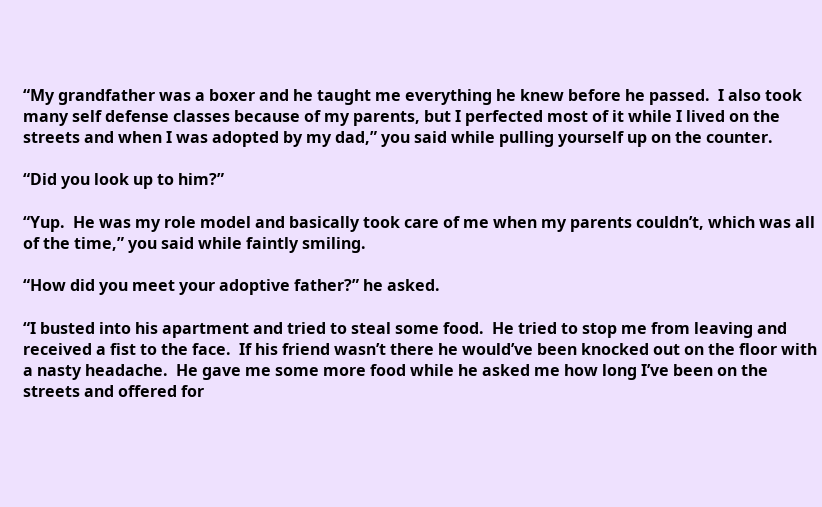“My grandfather was a boxer and he taught me everything he knew before he passed.  I also took many self defense classes because of my parents, but I perfected most of it while I lived on the streets and when I was adopted by my dad,” you said while pulling yourself up on the counter.

“Did you look up to him?”

“Yup.  He was my role model and basically took care of me when my parents couldn’t, which was all of the time,” you said while faintly smiling.

“How did you meet your adoptive father?” he asked.

“I busted into his apartment and tried to steal some food.  He tried to stop me from leaving and received a fist to the face.  If his friend wasn’t there he would’ve been knocked out on the floor with a nasty headache.  He gave me some more food while he asked me how long I’ve been on the streets and offered for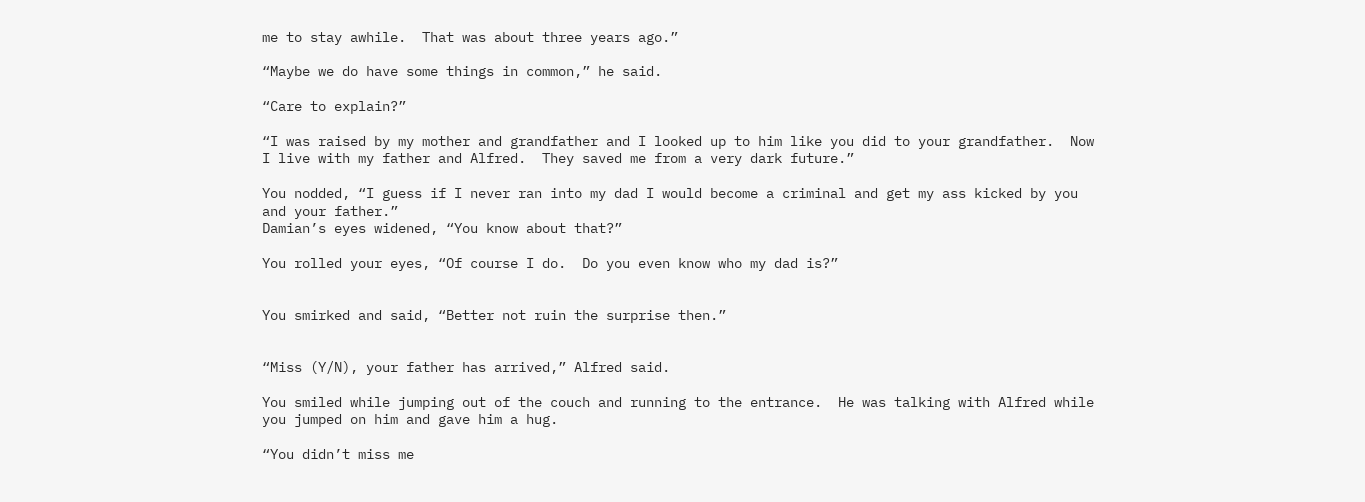me to stay awhile.  That was about three years ago.”

“Maybe we do have some things in common,” he said.

“Care to explain?”

“I was raised by my mother and grandfather and I looked up to him like you did to your grandfather.  Now I live with my father and Alfred.  They saved me from a very dark future.”

You nodded, “I guess if I never ran into my dad I would become a criminal and get my ass kicked by you and your father.”
Damian’s eyes widened, “You know about that?”

You rolled your eyes, “Of course I do.  Do you even know who my dad is?”


You smirked and said, “Better not ruin the surprise then.”


“Miss (Y/N), your father has arrived,” Alfred said.

You smiled while jumping out of the couch and running to the entrance.  He was talking with Alfred while you jumped on him and gave him a hug.

“You didn’t miss me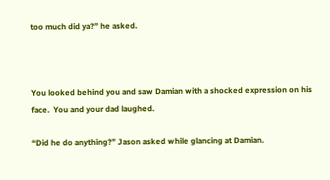too much did ya?” he asked.



You looked behind you and saw Damian with a shocked expression on his face.  You and your dad laughed.

“Did he do anything?” Jason asked while glancing at Damian.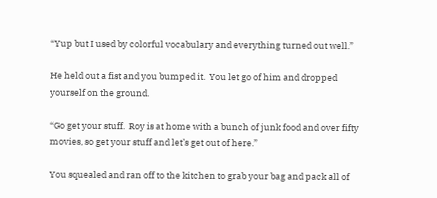“Yup but I used by colorful vocabulary and everything turned out well.”

He held out a fist and you bumped it.  You let go of him and dropped yourself on the ground.

“Go get your stuff.  Roy is at home with a bunch of junk food and over fifty movies, so get your stuff and let’s get out of here.”

You squealed and ran off to the kitchen to grab your bag and pack all of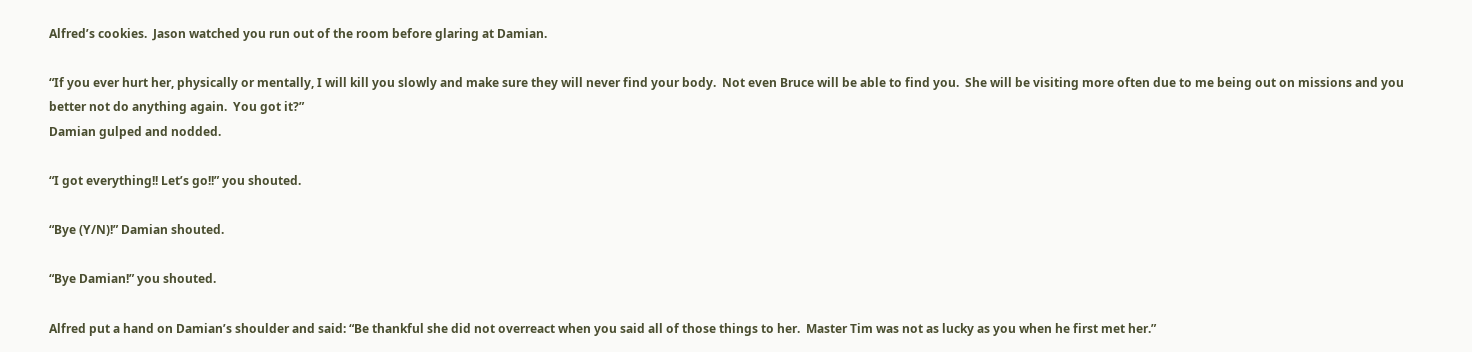Alfred’s cookies.  Jason watched you run out of the room before glaring at Damian.

“If you ever hurt her, physically or mentally, I will kill you slowly and make sure they will never find your body.  Not even Bruce will be able to find you.  She will be visiting more often due to me being out on missions and you better not do anything again.  You got it?”
Damian gulped and nodded.

“I got everything!! Let’s go!!” you shouted.

“Bye (Y/N)!” Damian shouted.

“Bye Damian!” you shouted.

Alfred put a hand on Damian’s shoulder and said: “Be thankful she did not overreact when you said all of those things to her.  Master Tim was not as lucky as you when he first met her.”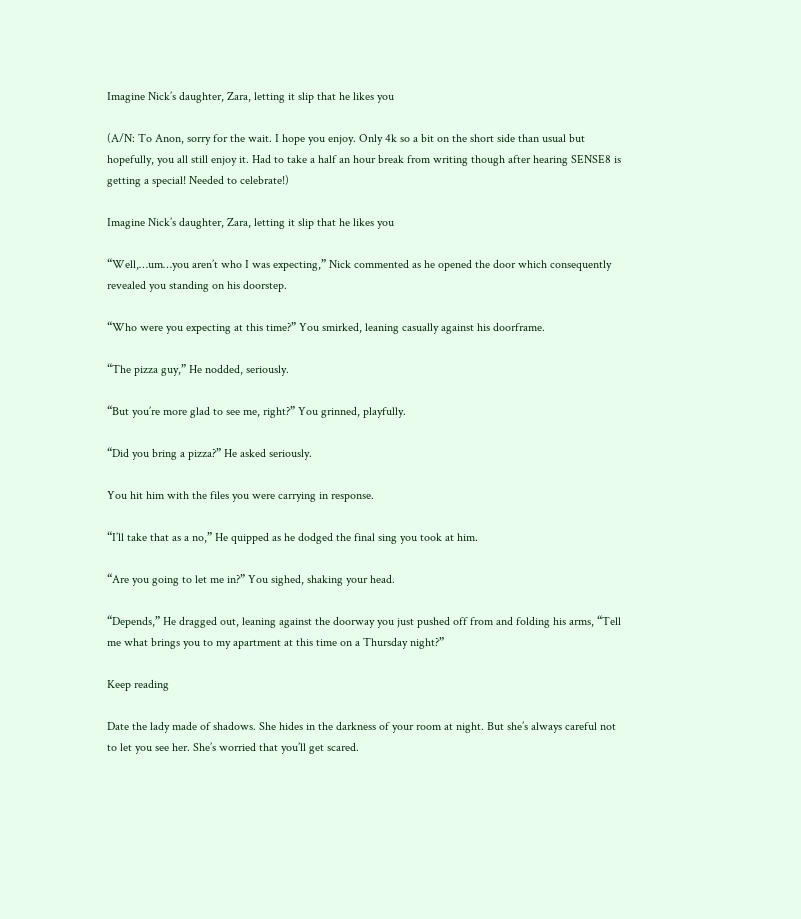Imagine Nick’s daughter, Zara, letting it slip that he likes you

(A/N: To Anon, sorry for the wait. I hope you enjoy. Only 4k so a bit on the short side than usual but hopefully, you all still enjoy it. Had to take a half an hour break from writing though after hearing SENSE8 is getting a special! Needed to celebrate!)

Imagine Nick’s daughter, Zara, letting it slip that he likes you

“Well,…um…you aren’t who I was expecting,” Nick commented as he opened the door which consequently revealed you standing on his doorstep.

“Who were you expecting at this time?” You smirked, leaning casually against his doorframe.

“The pizza guy,” He nodded, seriously.

“But you’re more glad to see me, right?” You grinned, playfully.

“Did you bring a pizza?” He asked seriously.

You hit him with the files you were carrying in response.

“I’ll take that as a no,” He quipped as he dodged the final sing you took at him.

“Are you going to let me in?” You sighed, shaking your head.

“Depends,” He dragged out, leaning against the doorway you just pushed off from and folding his arms, “Tell me what brings you to my apartment at this time on a Thursday night?”

Keep reading

Date the lady made of shadows. She hides in the darkness of your room at night. But she’s always careful not to let you see her. She’s worried that you’ll get scared.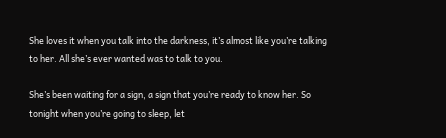She loves it when you talk into the darkness, it’s almost like you’re talking to her. All she’s ever wanted was to talk to you.

She’s been waiting for a sign, a sign that you’re ready to know her. So tonight when you’re going to sleep, let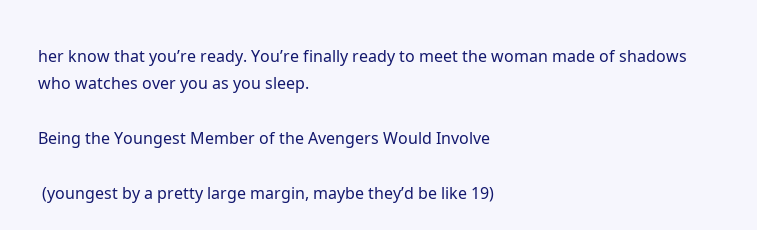her know that you’re ready. You’re finally ready to meet the woman made of shadows who watches over you as you sleep.

Being the Youngest Member of the Avengers Would Involve

 (youngest by a pretty large margin, maybe they’d be like 19)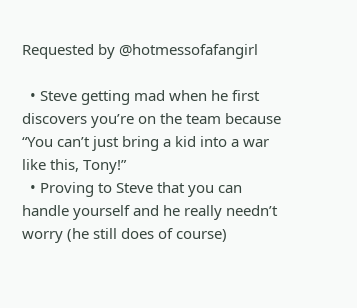Requested by @hotmessofafangirl

  • Steve getting mad when he first discovers you’re on the team because “You can’t just bring a kid into a war like this, Tony!”
  • Proving to Steve that you can handle yourself and he really needn’t worry (he still does of course)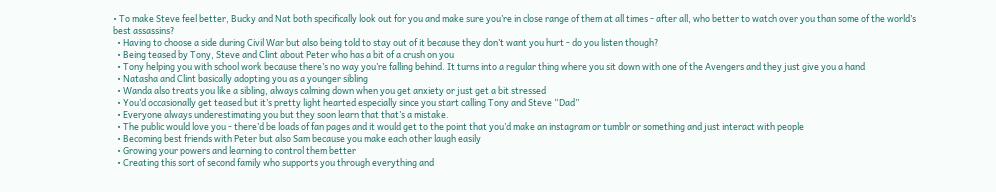• To make Steve feel better, Bucky and Nat both specifically look out for you and make sure you’re in close range of them at all times - after all, who better to watch over you than some of the world’s best assassins?
  • Having to choose a side during Civil War but also being told to stay out of it because they don’t want you hurt - do you listen though?
  • Being teased by Tony, Steve and Clint about Peter who has a bit of a crush on you
  • Tony helping you with school work because there’s no way you’re falling behind. It turns into a regular thing where you sit down with one of the Avengers and they just give you a hand
  • Natasha and Clint basically adopting you as a younger sibling
  • Wanda also treats you like a sibling, always calming down when you get anxiety or just get a bit stressed
  • You’d occasionally get teased but it’s pretty light hearted especially since you start calling Tony and Steve “Dad”
  • Everyone always underestimating you but they soon learn that that’s a mistake.
  • The public would love you - there’d be loads of fan pages and it would get to the point that you’d make an instagram or tumblr or something and just interact with people
  • Becoming best friends with Peter but also Sam because you make each other laugh easily
  • Growing your powers and learning to control them better
  • Creating this sort of second family who supports you through everything and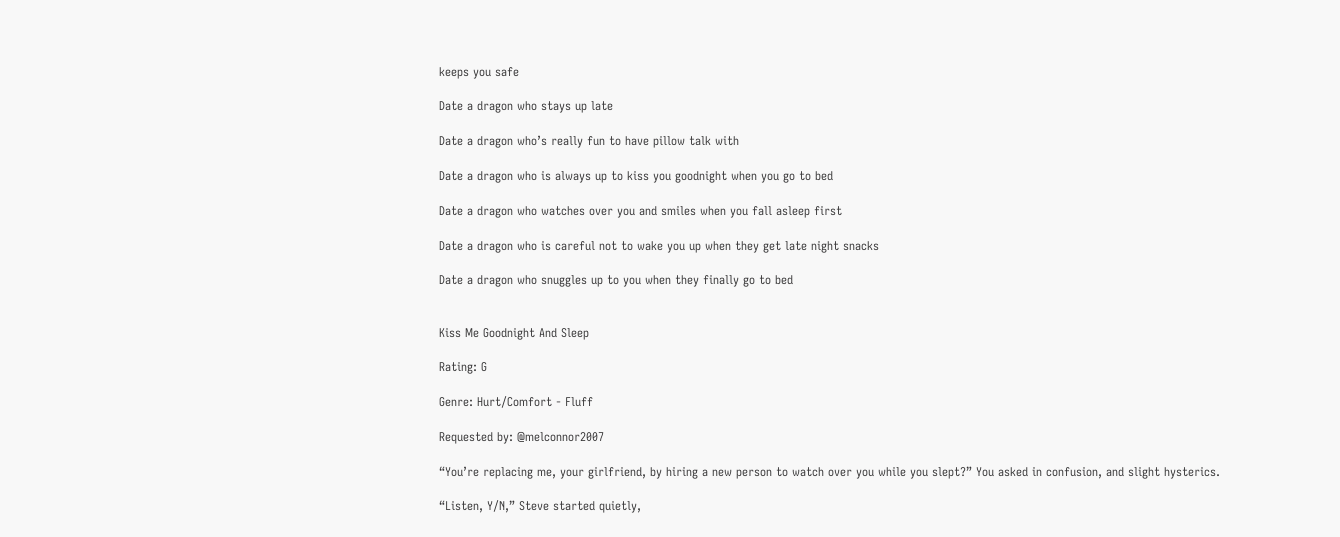keeps you safe

Date a dragon who stays up late

Date a dragon who’s really fun to have pillow talk with

Date a dragon who is always up to kiss you goodnight when you go to bed

Date a dragon who watches over you and smiles when you fall asleep first

Date a dragon who is careful not to wake you up when they get late night snacks

Date a dragon who snuggles up to you when they finally go to bed


Kiss Me Goodnight And Sleep

Rating: G

Genre: Hurt/Comfort - Fluff

Requested by: @melconnor2007

“You’re replacing me, your girlfriend, by hiring a new person to watch over you while you slept?” You asked in confusion, and slight hysterics.

“Listen, Y/N,” Steve started quietly,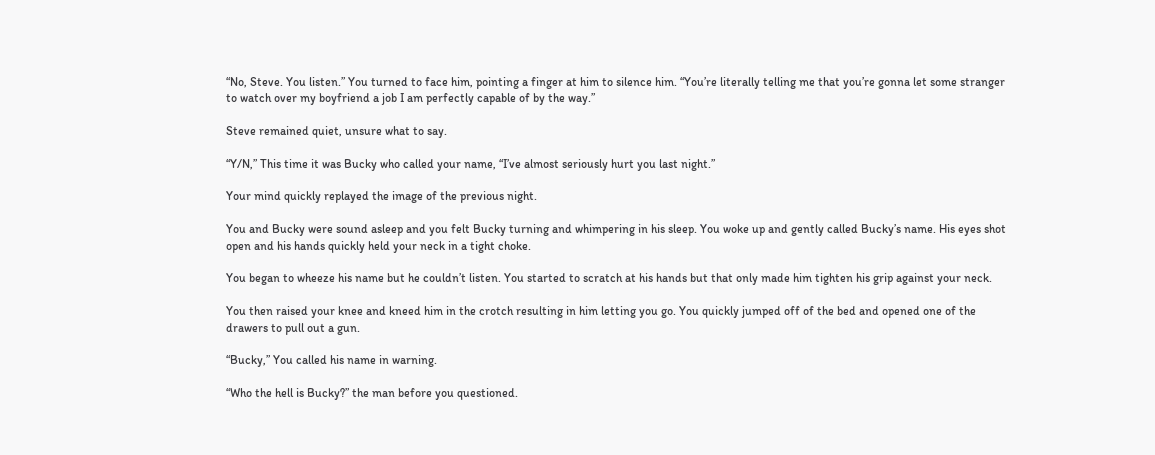“No, Steve. You listen.” You turned to face him, pointing a finger at him to silence him. “You’re literally telling me that you’re gonna let some stranger to watch over my boyfriend a job I am perfectly capable of by the way.”

Steve remained quiet, unsure what to say.

“Y/N,” This time it was Bucky who called your name, “I’ve almost seriously hurt you last night.”

Your mind quickly replayed the image of the previous night.

You and Bucky were sound asleep and you felt Bucky turning and whimpering in his sleep. You woke up and gently called Bucky’s name. His eyes shot open and his hands quickly held your neck in a tight choke.

You began to wheeze his name but he couldn’t listen. You started to scratch at his hands but that only made him tighten his grip against your neck.

You then raised your knee and kneed him in the crotch resulting in him letting you go. You quickly jumped off of the bed and opened one of the drawers to pull out a gun.

“Bucky,” You called his name in warning.

“Who the hell is Bucky?” the man before you questioned.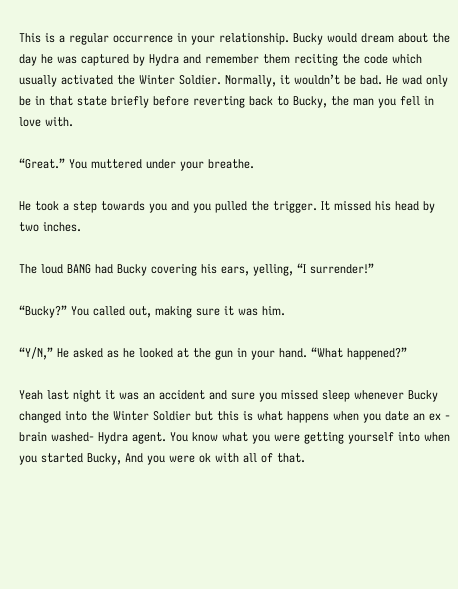This is a regular occurrence in your relationship. Bucky would dream about the day he was captured by Hydra and remember them reciting the code which usually activated the Winter Soldier. Normally, it wouldn’t be bad. He wad only be in that state briefly before reverting back to Bucky, the man you fell in love with.

“Great.” You muttered under your breathe.

He took a step towards you and you pulled the trigger. It missed his head by two inches.

The loud BANG had Bucky covering his ears, yelling, “I surrender!”

“Bucky?” You called out, making sure it was him.

“Y/N,” He asked as he looked at the gun in your hand. “What happened?”

Yeah last night it was an accident and sure you missed sleep whenever Bucky changed into the Winter Soldier but this is what happens when you date an ex - brain washed- Hydra agent. You know what you were getting yourself into when you started Bucky, And you were ok with all of that.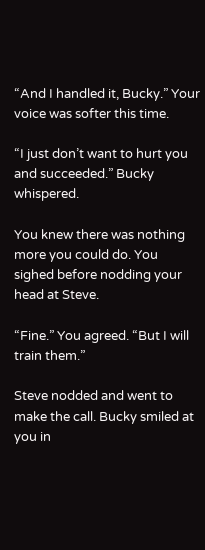“And I handled it, Bucky.” Your voice was softer this time.

“I just don’t want to hurt you and succeeded.” Bucky whispered.

You knew there was nothing more you could do. You sighed before nodding your head at Steve.

“Fine.” You agreed. “But I will train them.”

Steve nodded and went to make the call. Bucky smiled at you in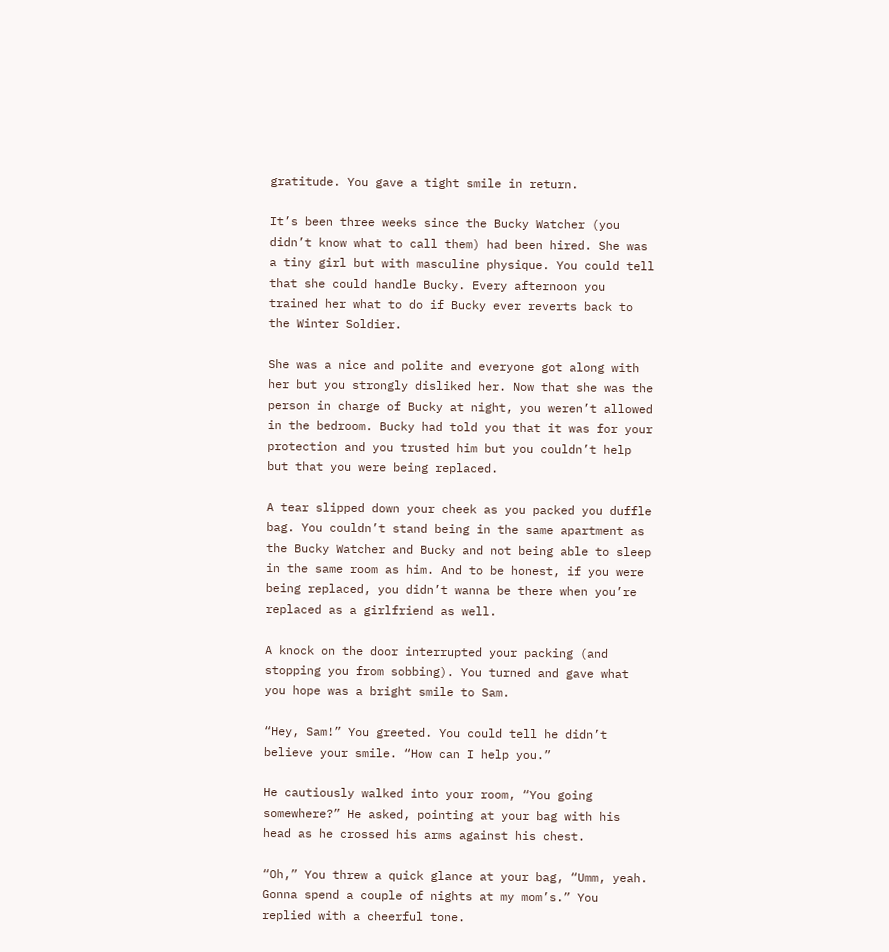gratitude. You gave a tight smile in return.

It’s been three weeks since the Bucky Watcher (you didn’t know what to call them) had been hired. She was a tiny girl but with masculine physique. You could tell that she could handle Bucky. Every afternoon you trained her what to do if Bucky ever reverts back to the Winter Soldier.

She was a nice and polite and everyone got along with her but you strongly disliked her. Now that she was the person in charge of Bucky at night, you weren’t allowed in the bedroom. Bucky had told you that it was for your protection and you trusted him but you couldn’t help but that you were being replaced.

A tear slipped down your cheek as you packed you duffle bag. You couldn’t stand being in the same apartment as the Bucky Watcher and Bucky and not being able to sleep in the same room as him. And to be honest, if you were being replaced, you didn’t wanna be there when you’re replaced as a girlfriend as well.

A knock on the door interrupted your packing (and stopping you from sobbing). You turned and gave what you hope was a bright smile to Sam.

“Hey, Sam!” You greeted. You could tell he didn’t believe your smile. “How can I help you.”

He cautiously walked into your room, “You going somewhere?” He asked, pointing at your bag with his head as he crossed his arms against his chest.

“Oh,” You threw a quick glance at your bag, “Umm, yeah. Gonna spend a couple of nights at my mom’s.” You replied with a cheerful tone.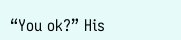“You ok?” His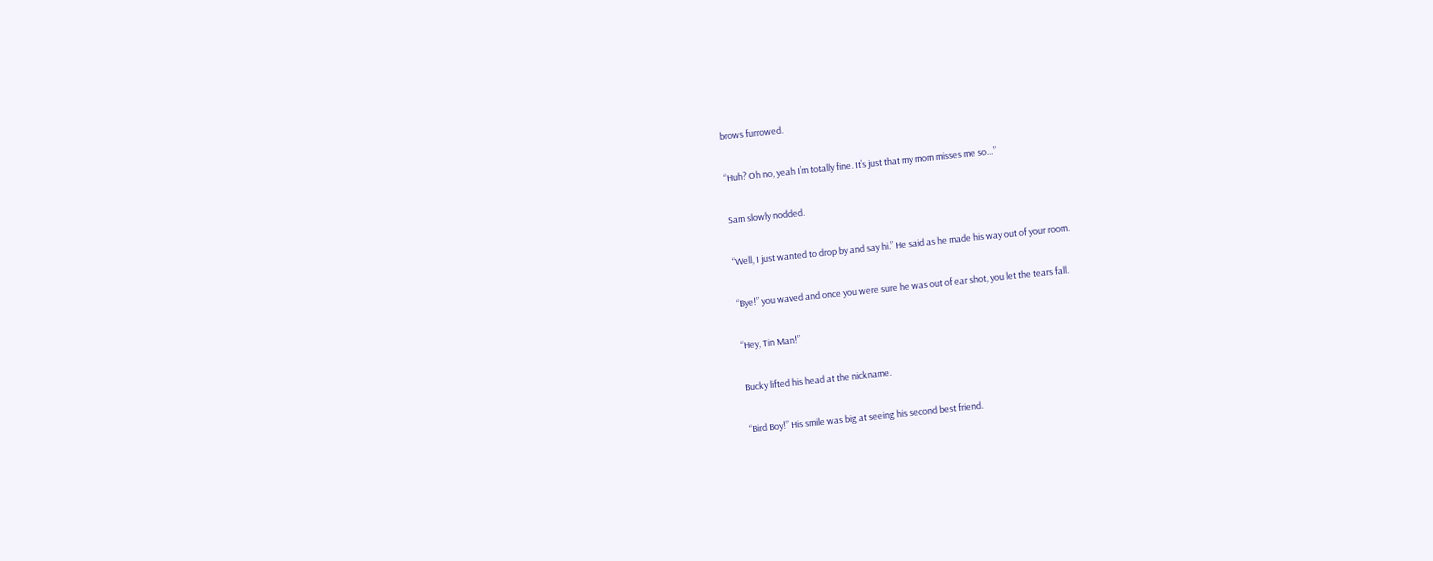brows furrowed.

“Huh? Oh no, yeah I’m totally fine. It’s just that my mom misses me so…”

Sam slowly nodded.

“Well, I just wanted to drop by and say hi.” He said as he made his way out of your room.

“Bye!” you waved and once you were sure he was out of ear shot, you let the tears fall.

“Hey, Tin Man!”

Bucky lifted his head at the nickname.

“Bird Boy!” His smile was big at seeing his second best friend.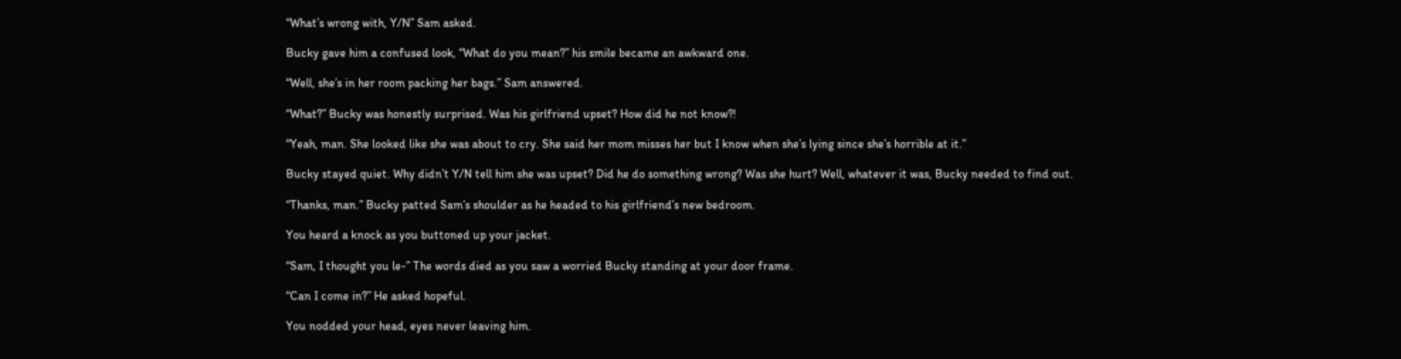“What’s wrong with, Y/N” Sam asked.

Bucky gave him a confused look, “What do you mean?” his smile became an awkward one.

“Well, she’s in her room packing her bags.” Sam answered.

“What?” Bucky was honestly surprised. Was his girlfriend upset? How did he not know?!

“Yeah, man. She looked like she was about to cry. She said her mom misses her but I know when she’s lying since she’s horrible at it.”

Bucky stayed quiet. Why didn’t Y/N tell him she was upset? Did he do something wrong? Was she hurt? Well, whatever it was, Bucky needed to find out.

“Thanks, man.” Bucky patted Sam’s shoulder as he headed to his girlfriend’s new bedroom.

You heard a knock as you buttoned up your jacket.

“Sam, I thought you le-” The words died as you saw a worried Bucky standing at your door frame.

“Can I come in?” He asked hopeful.

You nodded your head, eyes never leaving him.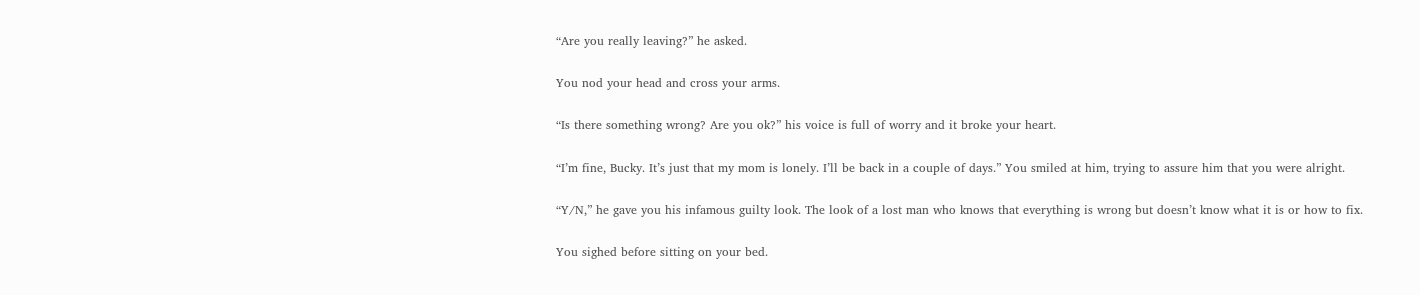“Are you really leaving?” he asked.

You nod your head and cross your arms.

“Is there something wrong? Are you ok?” his voice is full of worry and it broke your heart.

“I’m fine, Bucky. It’s just that my mom is lonely. I’ll be back in a couple of days.” You smiled at him, trying to assure him that you were alright.

“Y/N,” he gave you his infamous guilty look. The look of a lost man who knows that everything is wrong but doesn’t know what it is or how to fix.

You sighed before sitting on your bed.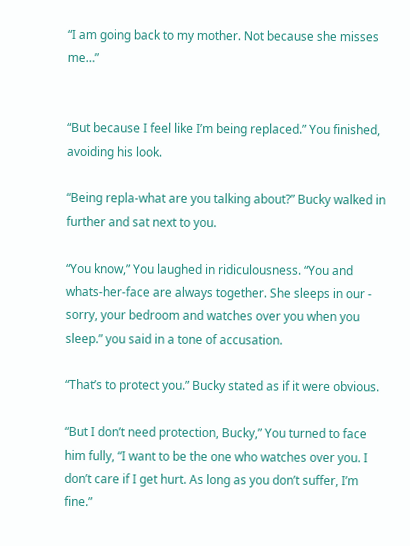“I am going back to my mother. Not because she misses me…”


“But because I feel like I’m being replaced.” You finished, avoiding his look.

“Being repla-what are you talking about?” Bucky walked in further and sat next to you.

“You know,” You laughed in ridiculousness. “You and whats-her-face are always together. She sleeps in our - sorry, your bedroom and watches over you when you sleep.” you said in a tone of accusation.

“That’s to protect you.” Bucky stated as if it were obvious.

“But I don’t need protection, Bucky,” You turned to face him fully, “I want to be the one who watches over you. I don’t care if I get hurt. As long as you don’t suffer, I’m fine.”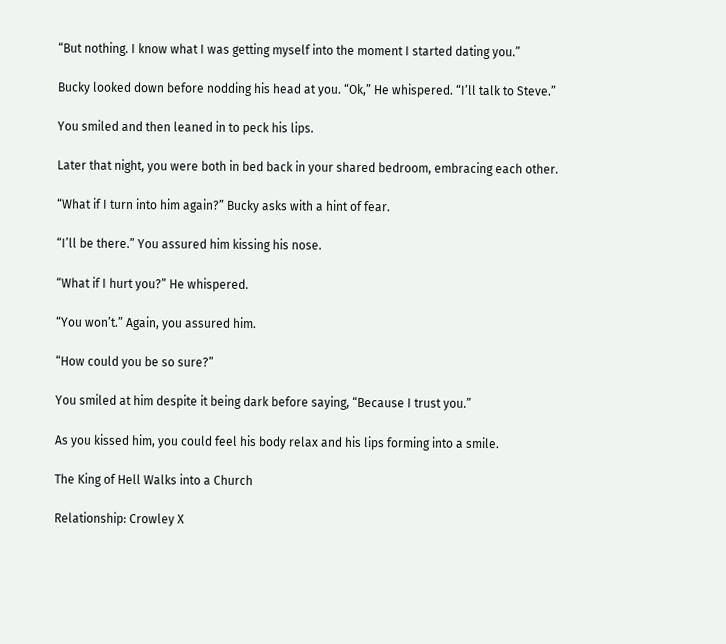“But nothing. I know what I was getting myself into the moment I started dating you.”

Bucky looked down before nodding his head at you. “Ok,” He whispered. “I’ll talk to Steve.”

You smiled and then leaned in to peck his lips.

Later that night, you were both in bed back in your shared bedroom, embracing each other.

“What if I turn into him again?” Bucky asks with a hint of fear.

“I’ll be there.” You assured him kissing his nose.

“What if I hurt you?” He whispered.

“You won’t.” Again, you assured him.

“How could you be so sure?”

You smiled at him despite it being dark before saying, “Because I trust you.”

As you kissed him, you could feel his body relax and his lips forming into a smile.

The King of Hell Walks into a Church

Relationship: Crowley X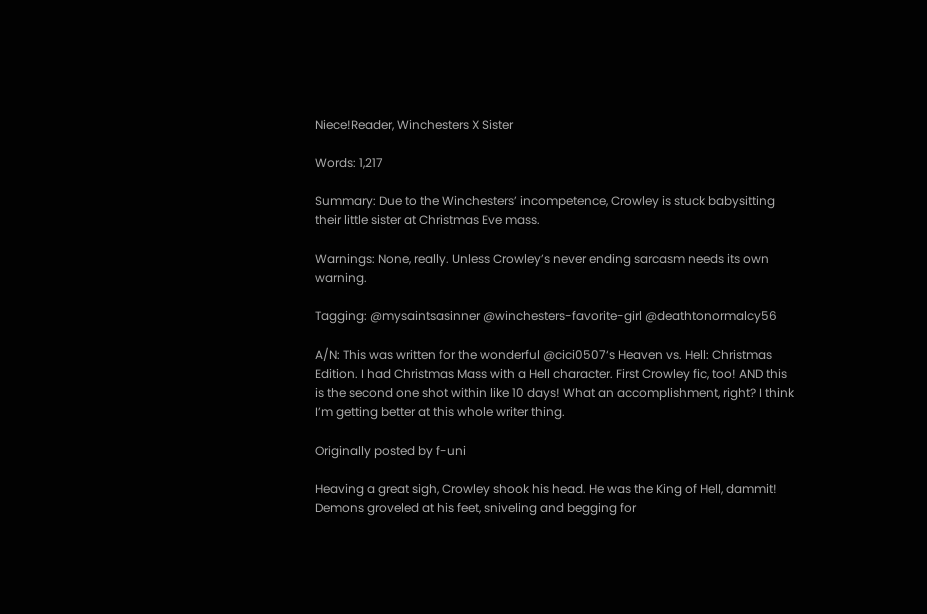Niece!Reader, Winchesters X Sister

Words: 1,217

Summary: Due to the Winchesters’ incompetence, Crowley is stuck babysitting their little sister at Christmas Eve mass.

Warnings: None, really. Unless Crowley’s never ending sarcasm needs its own  warning.

Tagging: @mysaintsasinner @winchesters-favorite-girl @deathtonormalcy56

A/N: This was written for the wonderful @cici0507‘s Heaven vs. Hell: Christmas Edition. I had Christmas Mass with a Hell character. First Crowley fic, too! AND this is the second one shot within like 10 days! What an accomplishment, right? I think I’m getting better at this whole writer thing.

Originally posted by f-uni

Heaving a great sigh, Crowley shook his head. He was the King of Hell, dammit! Demons groveled at his feet, sniveling and begging for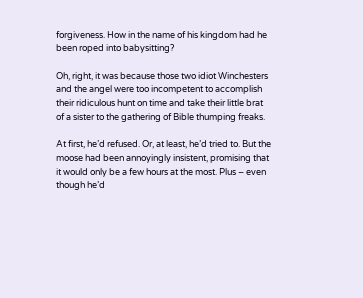forgiveness. How in the name of his kingdom had he been roped into babysitting?

Oh, right, it was because those two idiot Winchesters and the angel were too incompetent to accomplish their ridiculous hunt on time and take their little brat of a sister to the gathering of Bible thumping freaks.

At first, he’d refused. Or, at least, he’d tried to. But the moose had been annoyingly insistent, promising that it would only be a few hours at the most. Plus – even though he’d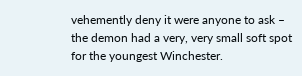vehemently deny it were anyone to ask – the demon had a very, very small soft spot for the youngest Winchester.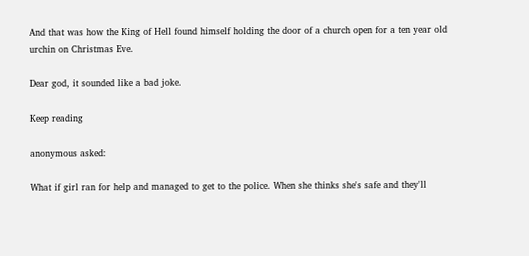And that was how the King of Hell found himself holding the door of a church open for a ten year old urchin on Christmas Eve.

Dear god, it sounded like a bad joke.

Keep reading

anonymous asked:

What if girl ran for help and managed to get to the police. When she thinks she's safe and they'll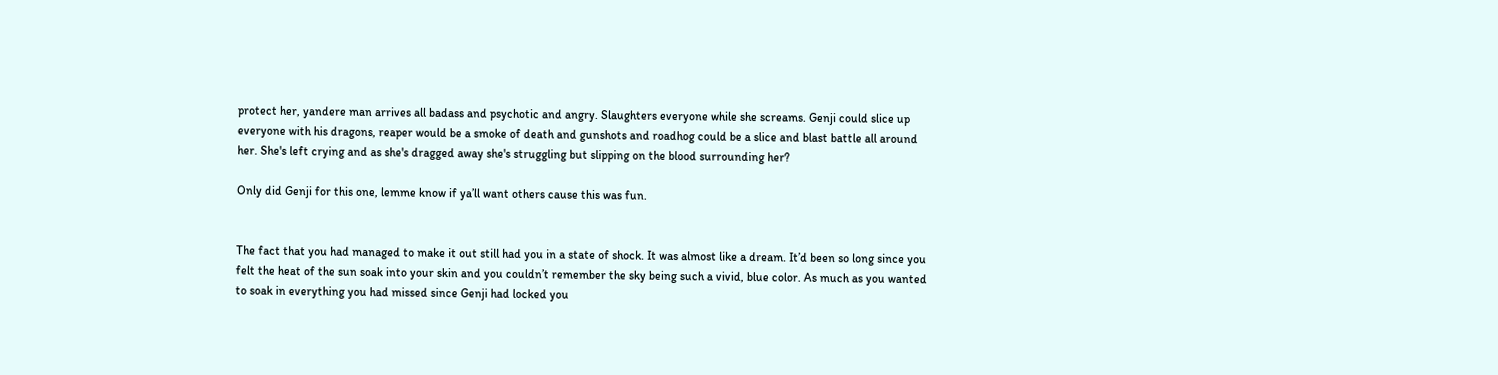protect her, yandere man arrives all badass and psychotic and angry. Slaughters everyone while she screams. Genji could slice up everyone with his dragons, reaper would be a smoke of death and gunshots and roadhog could be a slice and blast battle all around her. She's left crying and as she's dragged away she's struggling but slipping on the blood surrounding her?

Only did Genji for this one, lemme know if ya’ll want others cause this was fun.


The fact that you had managed to make it out still had you in a state of shock. It was almost like a dream. It’d been so long since you felt the heat of the sun soak into your skin and you couldn’t remember the sky being such a vivid, blue color. As much as you wanted to soak in everything you had missed since Genji had locked you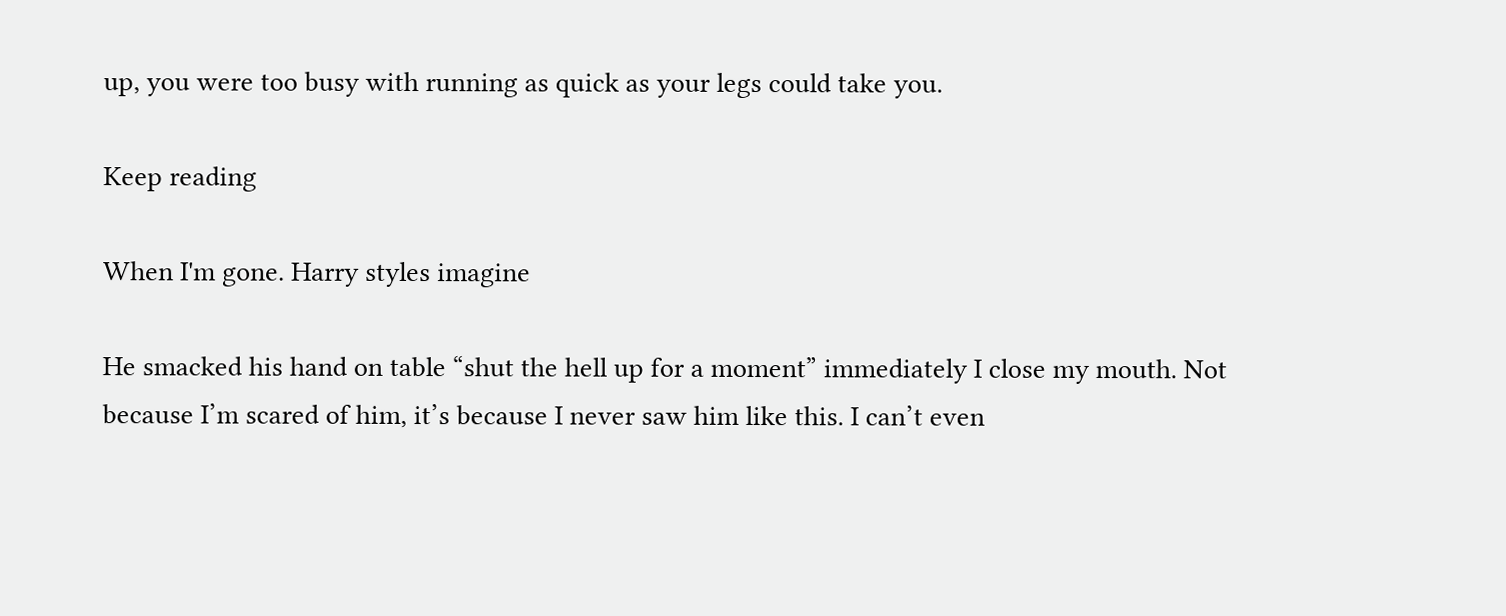up, you were too busy with running as quick as your legs could take you.

Keep reading

When I'm gone. Harry styles imagine

He smacked his hand on table “shut the hell up for a moment” immediately I close my mouth. Not because I’m scared of him, it’s because I never saw him like this. I can’t even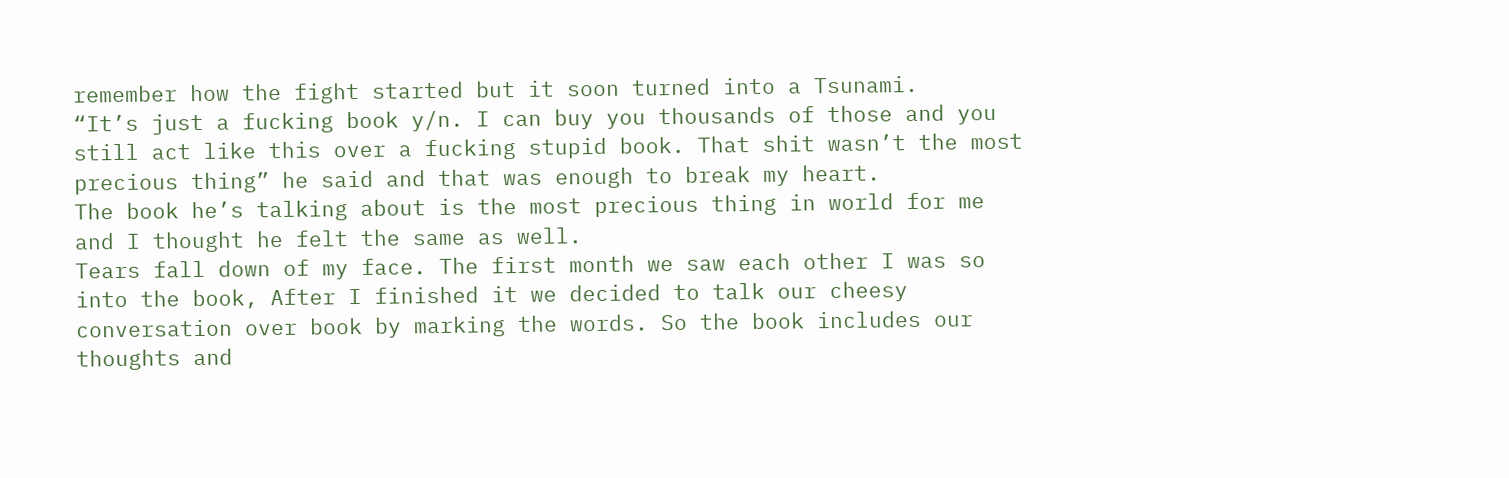remember how the fight started but it soon turned into a Tsunami.
“It’s just a fucking book y/n. I can buy you thousands of those and you still act like this over a fucking stupid book. That shit wasn’t the most precious thing” he said and that was enough to break my heart.
The book he’s talking about is the most precious thing in world for me and I thought he felt the same as well.
Tears fall down of my face. The first month we saw each other I was so into the book, After I finished it we decided to talk our cheesy conversation over book by marking the words. So the book includes our thoughts and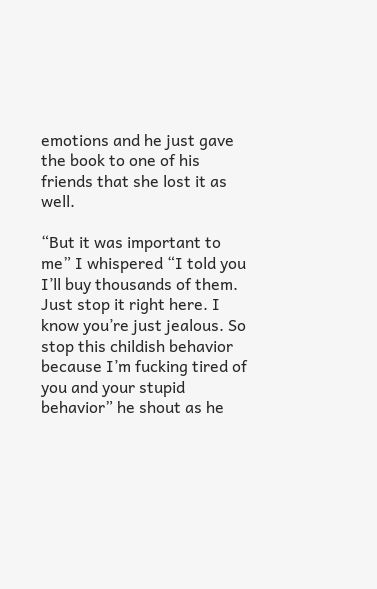emotions and he just gave the book to one of his friends that she lost it as well.

“But it was important to me” I whispered “I told you I’ll buy thousands of them. Just stop it right here. I know you’re just jealous. So stop this childish behavior because I’m fucking tired of you and your stupid behavior” he shout as he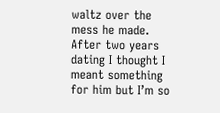waltz over the mess he made.
After two years dating I thought I meant something for him but I’m so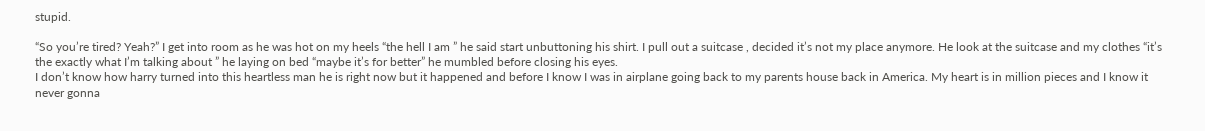stupid.

“So you’re tired? Yeah?” I get into room as he was hot on my heels “the hell I am ” he said start unbuttoning his shirt. I pull out a suitcase , decided it’s not my place anymore. He look at the suitcase and my clothes “it’s the exactly what I’m talking about ” he laying on bed “maybe it’s for better” he mumbled before closing his eyes.
I don’t know how harry turned into this heartless man he is right now but it happened and before I know I was in airplane going back to my parents house back in America. My heart is in million pieces and I know it never gonna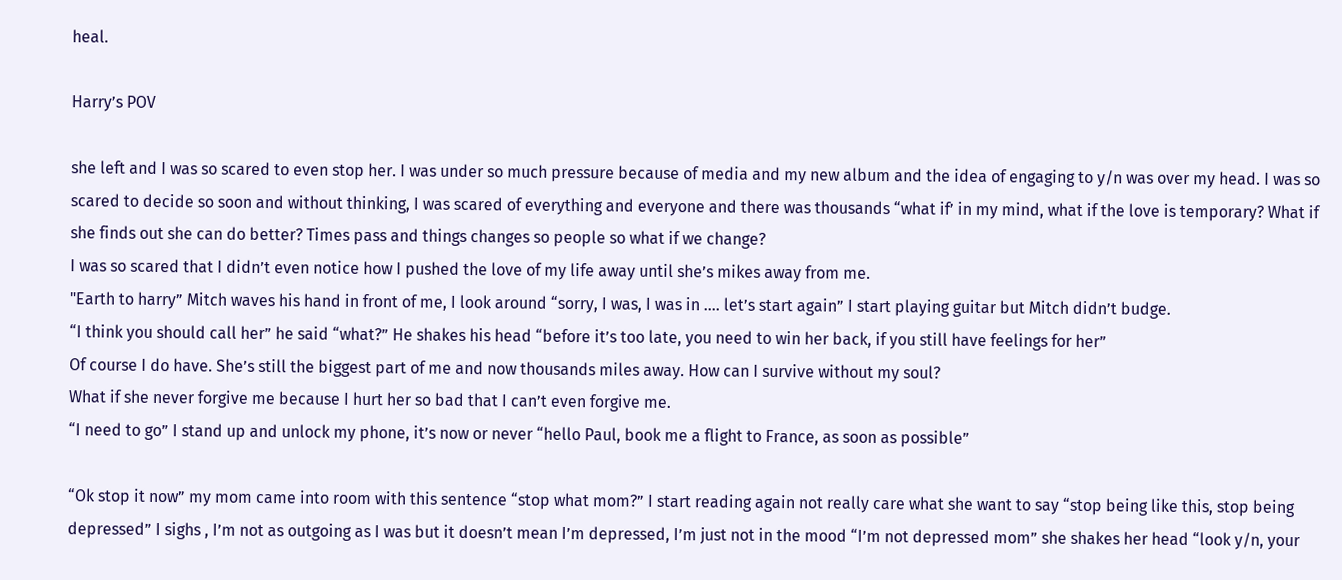heal.

Harry’s POV

she left and I was so scared to even stop her. I was under so much pressure because of media and my new album and the idea of engaging to y/n was over my head. I was so scared to decide so soon and without thinking, I was scared of everything and everyone and there was thousands “what if’ in my mind, what if the love is temporary? What if she finds out she can do better? Times pass and things changes so people so what if we change?
I was so scared that I didn’t even notice how I pushed the love of my life away until she’s mikes away from me.
"Earth to harry” Mitch waves his hand in front of me, I look around “sorry, I was, I was in …. let’s start again” I start playing guitar but Mitch didn’t budge.
“I think you should call her” he said “what?” He shakes his head “before it’s too late, you need to win her back, if you still have feelings for her”
Of course I do have. She’s still the biggest part of me and now thousands miles away. How can I survive without my soul?
What if she never forgive me because I hurt her so bad that I can’t even forgive me.
“I need to go” I stand up and unlock my phone, it’s now or never “hello Paul, book me a flight to France, as soon as possible”

“Ok stop it now” my mom came into room with this sentence “stop what mom?” I start reading again not really care what she want to say “stop being like this, stop being depressed” I sighs , I’m not as outgoing as I was but it doesn’t mean I’m depressed, I’m just not in the mood “I’m not depressed mom” she shakes her head “look y/n, your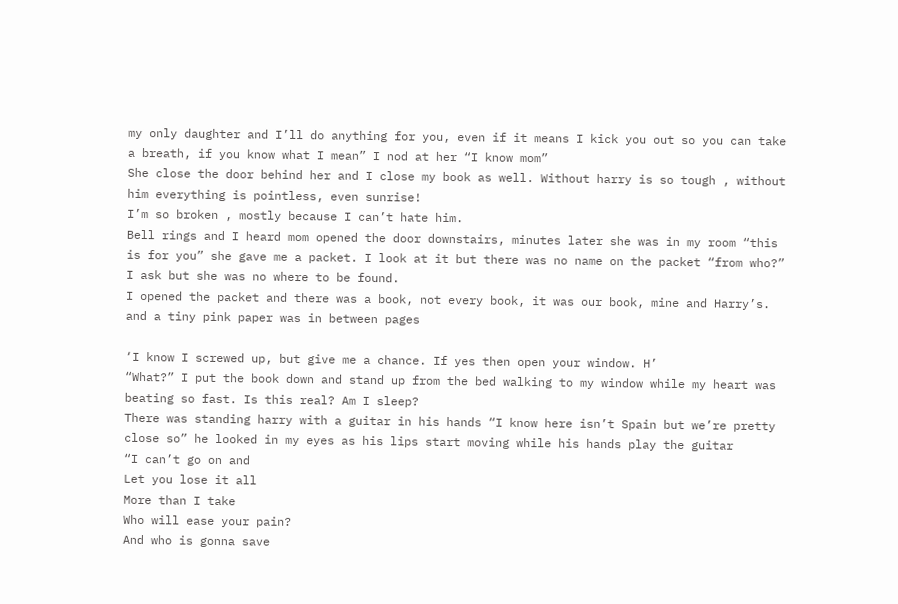my only daughter and I’ll do anything for you, even if it means I kick you out so you can take a breath, if you know what I mean” I nod at her “I know mom”
She close the door behind her and I close my book as well. Without harry is so tough , without him everything is pointless, even sunrise!
I’m so broken , mostly because I can’t hate him.
Bell rings and I heard mom opened the door downstairs, minutes later she was in my room “this is for you” she gave me a packet. I look at it but there was no name on the packet “from who?” I ask but she was no where to be found.
I opened the packet and there was a book, not every book, it was our book, mine and Harry’s. and a tiny pink paper was in between pages

‘I know I screwed up, but give me a chance. If yes then open your window. H’
“What?” I put the book down and stand up from the bed walking to my window while my heart was beating so fast. Is this real? Am I sleep?
There was standing harry with a guitar in his hands “I know here isn’t Spain but we’re pretty close so” he looked in my eyes as his lips start moving while his hands play the guitar
“I can’t go on and
Let you lose it all
More than I take
Who will ease your pain?
And who is gonna save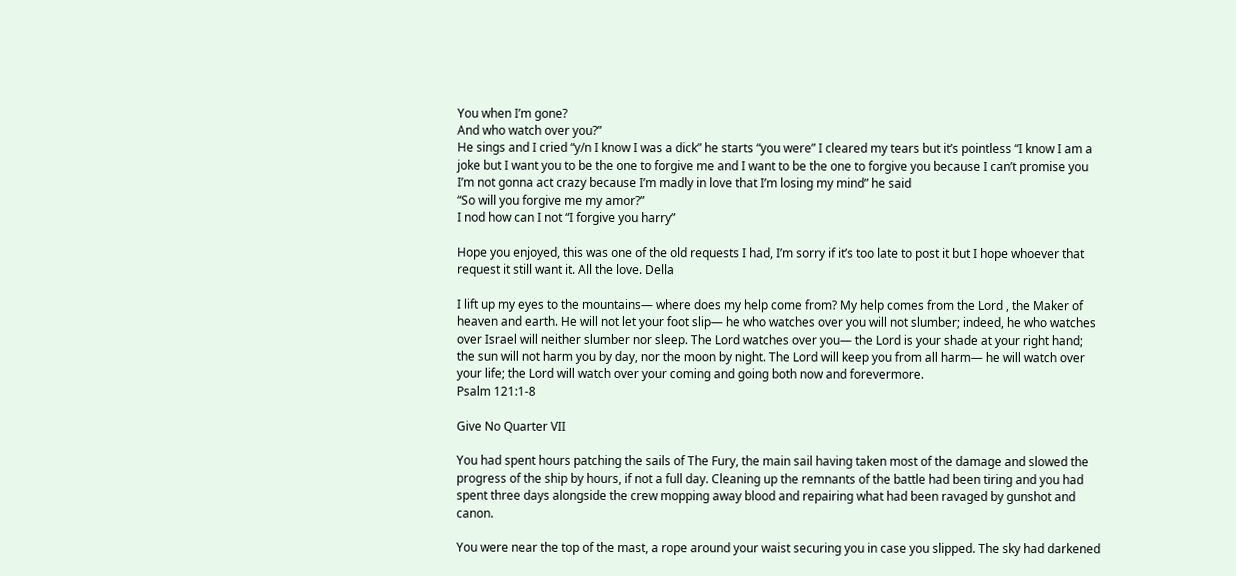You when I’m gone?
And who watch over you?”
He sings and I cried “y/n I know I was a dick” he starts “you were” I cleared my tears but it’s pointless “I know I am a joke but I want you to be the one to forgive me and I want to be the one to forgive you because I can’t promise you I’m not gonna act crazy because I’m madly in love that I’m losing my mind” he said
“So will you forgive me my amor?”
I nod how can I not “I forgive you harry”

Hope you enjoyed, this was one of the old requests I had, I’m sorry if it’s too late to post it but I hope whoever that request it still want it. All the love. Della

I lift up my eyes to the mountains— where does my help come from? My help comes from the Lord , the Maker of heaven and earth. He will not let your foot slip— he who watches over you will not slumber; indeed, he who watches over Israel will neither slumber nor sleep. The Lord watches over you— the Lord is your shade at your right hand; the sun will not harm you by day, nor the moon by night. The Lord will keep you from all harm— he will watch over your life; the Lord will watch over your coming and going both now and forevermore.
Psalm 121:1-8

Give No Quarter VII

You had spent hours patching the sails of The Fury, the main sail having taken most of the damage and slowed the progress of the ship by hours, if not a full day. Cleaning up the remnants of the battle had been tiring and you had spent three days alongside the crew mopping away blood and repairing what had been ravaged by gunshot and canon.

You were near the top of the mast, a rope around your waist securing you in case you slipped. The sky had darkened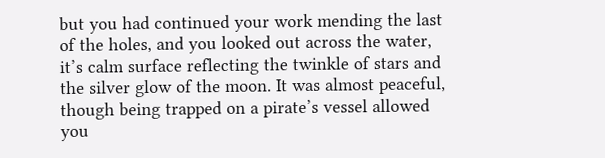but you had continued your work mending the last of the holes, and you looked out across the water, it’s calm surface reflecting the twinkle of stars and the silver glow of the moon. It was almost peaceful, though being trapped on a pirate’s vessel allowed you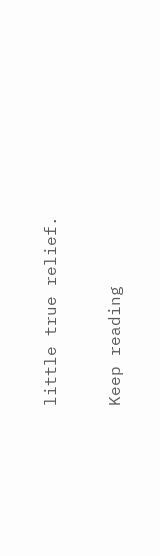little true relief.

Keep reading